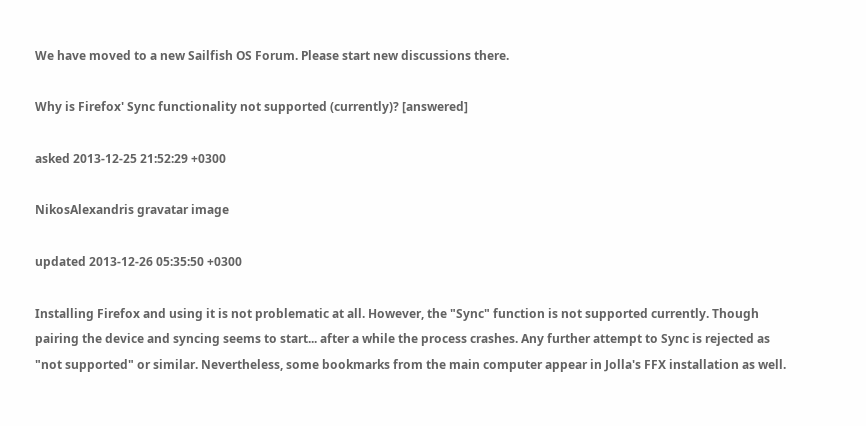We have moved to a new Sailfish OS Forum. Please start new discussions there.

Why is Firefox' Sync functionality not supported (currently)? [answered]

asked 2013-12-25 21:52:29 +0300

NikosAlexandris gravatar image

updated 2013-12-26 05:35:50 +0300

Installing Firefox and using it is not problematic at all. However, the "Sync" function is not supported currently. Though pairing the device and syncing seems to start... after a while the process crashes. Any further attempt to Sync is rejected as "not supported" or similar. Nevertheless, some bookmarks from the main computer appear in Jolla's FFX installation as well.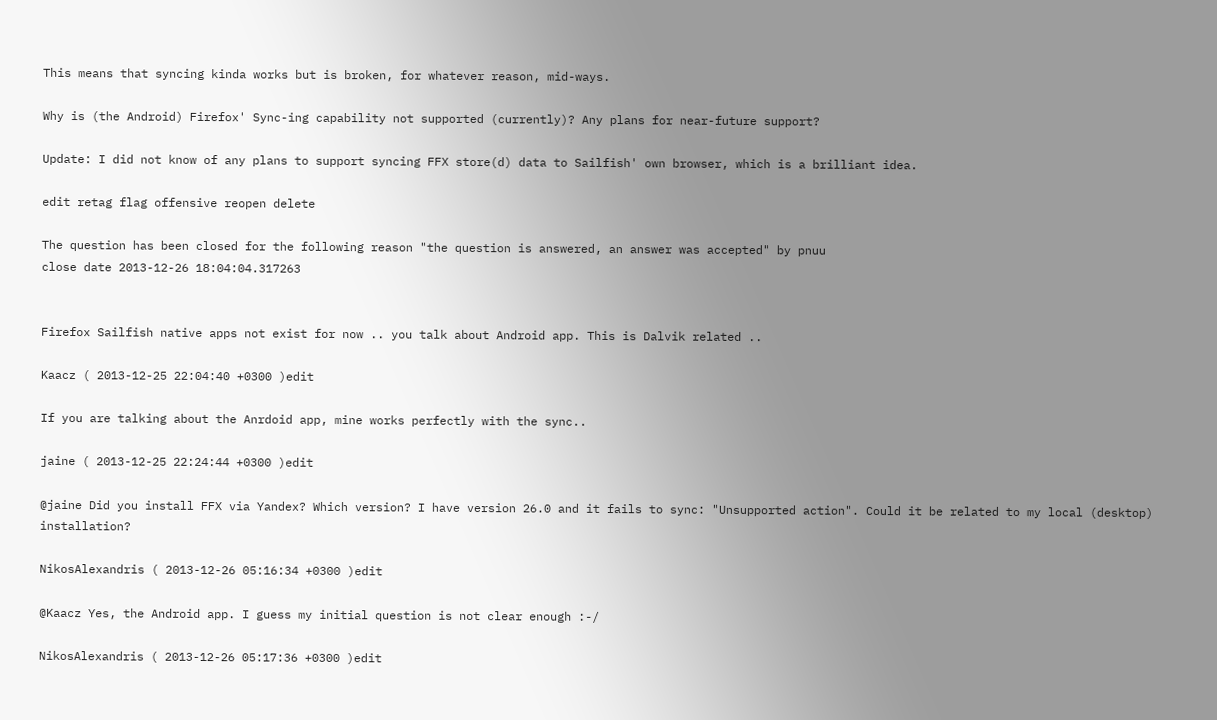This means that syncing kinda works but is broken, for whatever reason, mid-ways.

Why is (the Android) Firefox' Sync-ing capability not supported (currently)? Any plans for near-future support?

Update: I did not know of any plans to support syncing FFX store(d) data to Sailfish' own browser, which is a brilliant idea.

edit retag flag offensive reopen delete

The question has been closed for the following reason "the question is answered, an answer was accepted" by pnuu
close date 2013-12-26 18:04:04.317263


Firefox Sailfish native apps not exist for now .. you talk about Android app. This is Dalvik related ..

Kaacz ( 2013-12-25 22:04:40 +0300 )edit

If you are talking about the Anrdoid app, mine works perfectly with the sync..

jaine ( 2013-12-25 22:24:44 +0300 )edit

@jaine Did you install FFX via Yandex? Which version? I have version 26.0 and it fails to sync: "Unsupported action". Could it be related to my local (desktop) installation?

NikosAlexandris ( 2013-12-26 05:16:34 +0300 )edit

@Kaacz Yes, the Android app. I guess my initial question is not clear enough :-/

NikosAlexandris ( 2013-12-26 05:17:36 +0300 )edit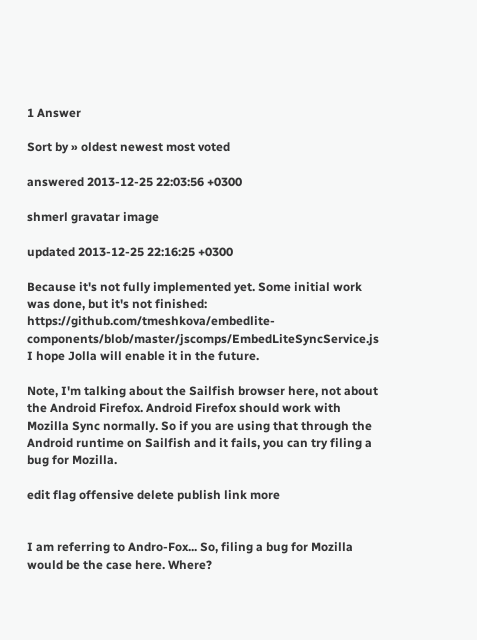1 Answer

Sort by » oldest newest most voted

answered 2013-12-25 22:03:56 +0300

shmerl gravatar image

updated 2013-12-25 22:16:25 +0300

Because it's not fully implemented yet. Some initial work was done, but it's not finished: https://github.com/tmeshkova/embedlite-components/blob/master/jscomps/EmbedLiteSyncService.js I hope Jolla will enable it in the future.

Note, I'm talking about the Sailfish browser here, not about the Android Firefox. Android Firefox should work with Mozilla Sync normally. So if you are using that through the Android runtime on Sailfish and it fails, you can try filing a bug for Mozilla.

edit flag offensive delete publish link more


I am referring to Andro-Fox... So, filing a bug for Mozilla would be the case here. Where?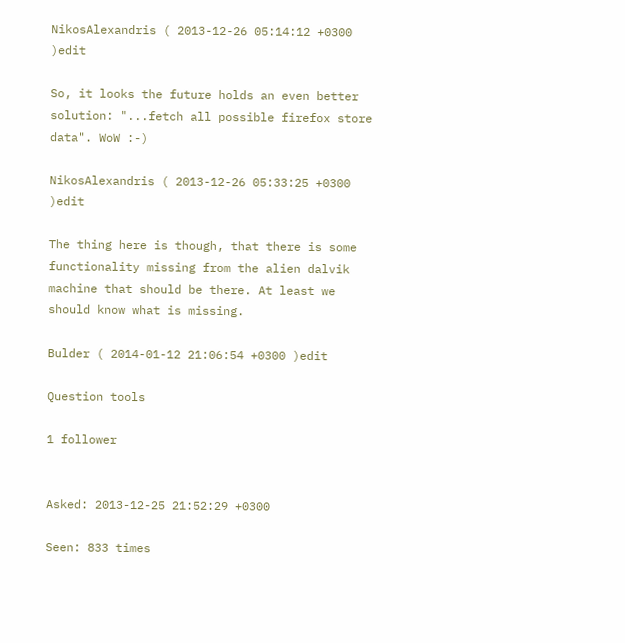NikosAlexandris ( 2013-12-26 05:14:12 +0300 )edit

So, it looks the future holds an even better solution: "...fetch all possible firefox store data". WoW :-)

NikosAlexandris ( 2013-12-26 05:33:25 +0300 )edit

The thing here is though, that there is some functionality missing from the alien dalvik machine that should be there. At least we should know what is missing.

Bulder ( 2014-01-12 21:06:54 +0300 )edit

Question tools

1 follower


Asked: 2013-12-25 21:52:29 +0300

Seen: 833 times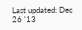Last updated: Dec 26 '13